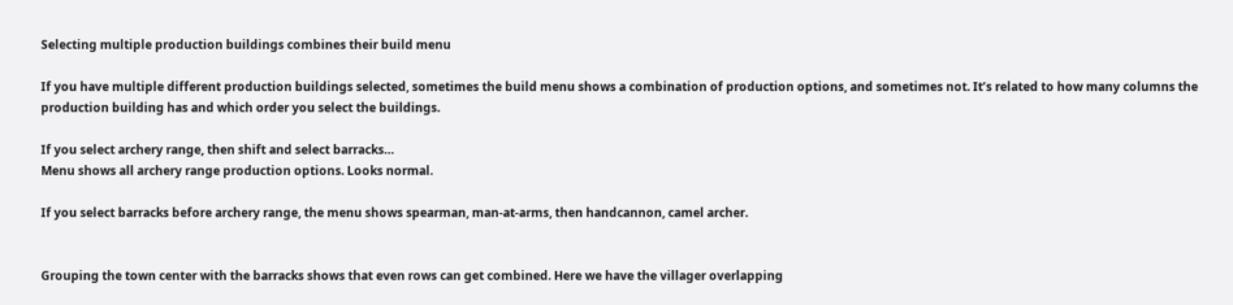Selecting multiple production buildings combines their build menu

If you have multiple different production buildings selected, sometimes the build menu shows a combination of production options, and sometimes not. It’s related to how many columns the production building has and which order you select the buildings.

If you select archery range, then shift and select barracks…
Menu shows all archery range production options. Looks normal.

If you select barracks before archery range, the menu shows spearman, man-at-arms, then handcannon, camel archer.


Grouping the town center with the barracks shows that even rows can get combined. Here we have the villager overlapping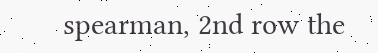spearman, 2nd row the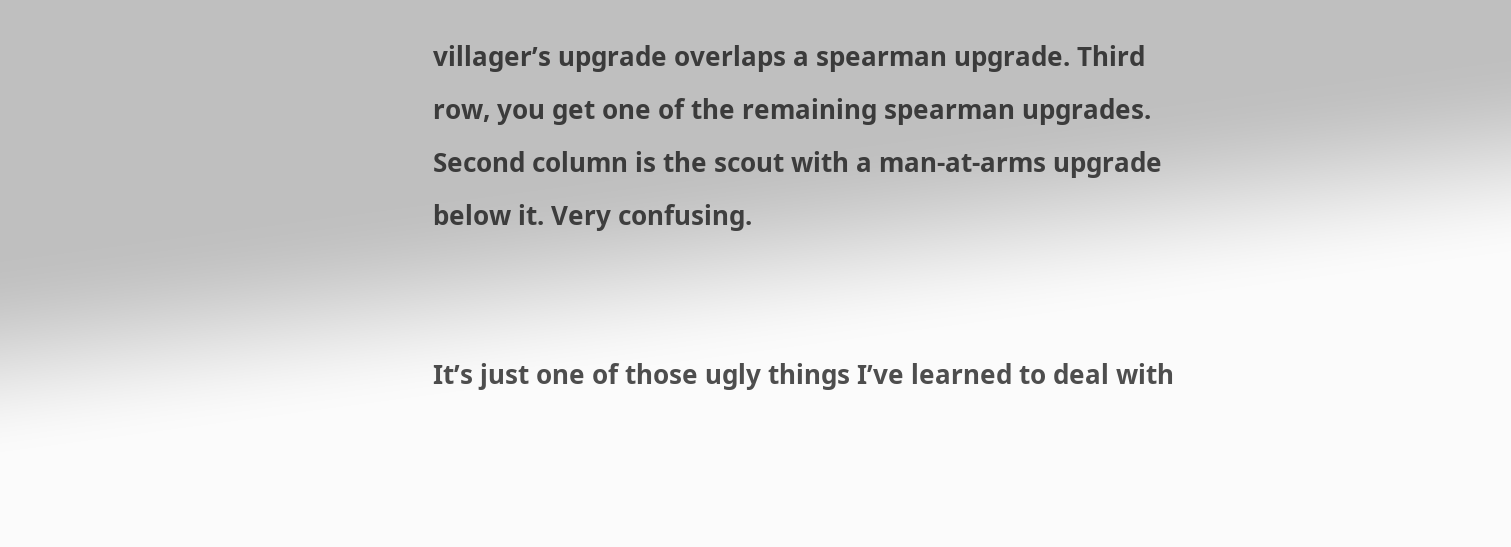villager’s upgrade overlaps a spearman upgrade. Third row, you get one of the remaining spearman upgrades. Second column is the scout with a man-at-arms upgrade below it. Very confusing.


It’s just one of those ugly things I’ve learned to deal with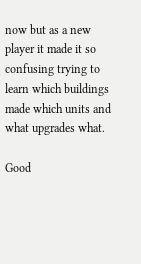now but as a new player it made it so confusing trying to learn which buildings made which units and what upgrades what.

Good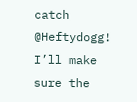catch @Heftydogg! I’ll make sure the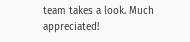team takes a look. Much appreciated!